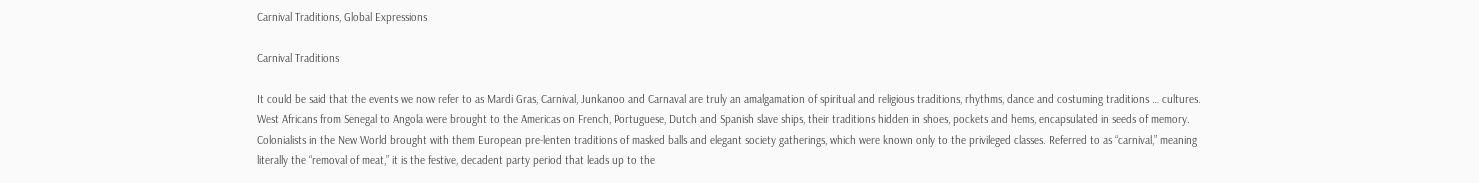Carnival Traditions, Global Expressions

Carnival Traditions

It could be said that the events we now refer to as Mardi Gras, Carnival, Junkanoo and Carnaval are truly an amalgamation of spiritual and religious traditions, rhythms, dance and costuming traditions … cultures. West Africans from Senegal to Angola were brought to the Americas on French, Portuguese, Dutch and Spanish slave ships, their traditions hidden in shoes, pockets and hems, encapsulated in seeds of memory. Colonialists in the New World brought with them European pre-lenten traditions of masked balls and elegant society gatherings, which were known only to the privileged classes. Referred to as “carnival,” meaning literally the “removal of meat,” it is the festive, decadent party period that leads up to the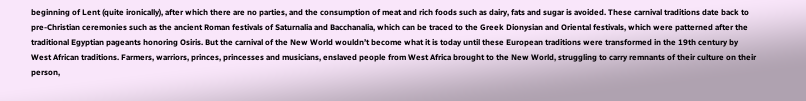beginning of Lent (quite ironically), after which there are no parties, and the consumption of meat and rich foods such as dairy, fats and sugar is avoided. These carnival traditions date back to pre-Christian ceremonies such as the ancient Roman festivals of Saturnalia and Bacchanalia, which can be traced to the Greek Dionysian and Oriental festivals, which were patterned after the traditional Egyptian pageants honoring Osiris. But the carnival of the New World wouldn’t become what it is today until these European traditions were transformed in the 19th century by West African traditions. Farmers, warriors, princes, princesses and musicians, enslaved people from West Africa brought to the New World, struggling to carry remnants of their culture on their person,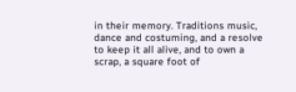in their memory. Traditions music, dance and costuming, and a resolve to keep it all alive, and to own a scrap, a square foot of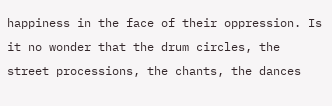happiness in the face of their oppression. Is it no wonder that the drum circles, the street processions, the chants, the dances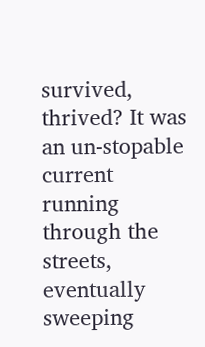survived, thrived? It was an un-stopable current running through the streets, eventually sweeping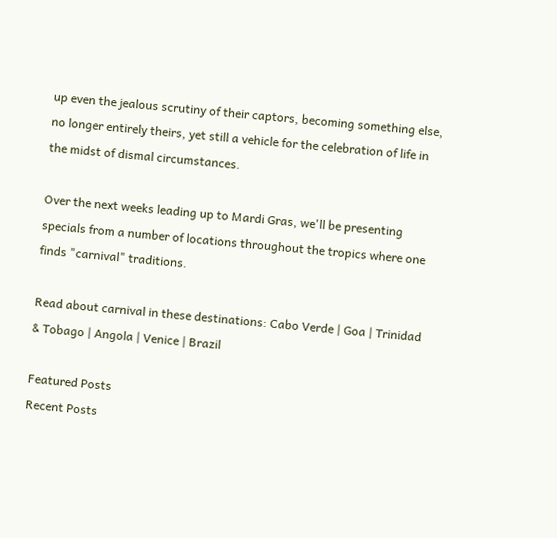up even the jealous scrutiny of their captors, becoming something else, no longer entirely theirs, yet still a vehicle for the celebration of life in the midst of dismal circumstances.

Over the next weeks leading up to Mardi Gras, we'll be presenting specials from a number of locations throughout the tropics where one finds "carnival" traditions.

Read about carnival in these destinations: Cabo Verde | Goa | Trinidad & Tobago | Angola | Venice | Brazil

Featured Posts
Recent Posts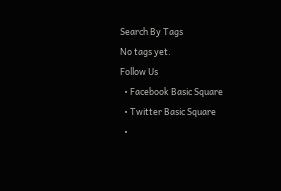Search By Tags
No tags yet.
Follow Us
  • Facebook Basic Square
  • Twitter Basic Square
  •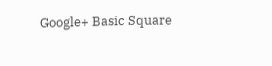Google+ Basic Square